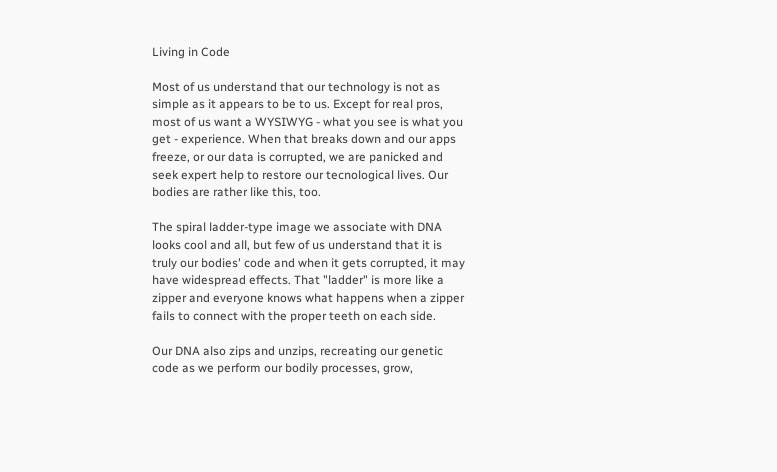Living in Code

Most of us understand that our technology is not as simple as it appears to be to us. Except for real pros, most of us want a WYSIWYG - what you see is what you get - experience. When that breaks down and our apps freeze, or our data is corrupted, we are panicked and seek expert help to restore our tecnological lives. Our bodies are rather like this, too.

The spiral ladder-type image we associate with DNA looks cool and all, but few of us understand that it is truly our bodies' code and when it gets corrupted, it may have widespread effects. That "ladder" is more like a zipper and everyone knows what happens when a zipper fails to connect with the proper teeth on each side.

Our DNA also zips and unzips, recreating our genetic code as we perform our bodily processes, grow,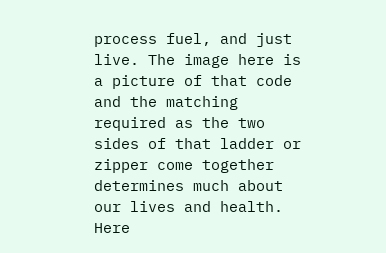process fuel, and just live. The image here is a picture of that code and the matching required as the two sides of that ladder or zipper come together determines much about our lives and health. Here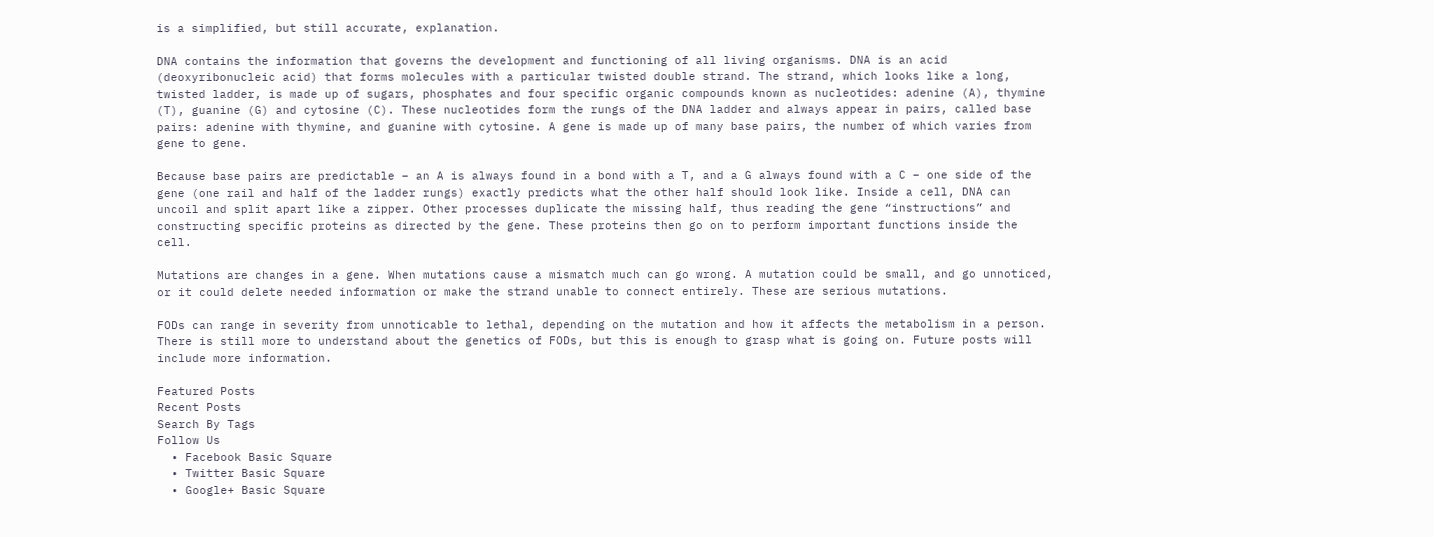is a simplified, but still accurate, explanation.

DNA contains the information that governs the development and functioning of all living organisms. DNA is an acid (deoxyribonucleic acid) that forms molecules with a particular twisted double strand. The strand, which looks like a long, twisted ladder, is made up of sugars, phosphates and four specific organic compounds known as nucleotides: adenine (A), thymine (T), guanine (G) and cytosine (C). These nucleotides form the rungs of the DNA ladder and always appear in pairs, called base pairs: adenine with thymine, and guanine with cytosine. A gene is made up of many base pairs, the number of which varies from gene to gene.

Because base pairs are predictable – an A is always found in a bond with a T, and a G always found with a C – one side of the gene (one rail and half of the ladder rungs) exactly predicts what the other half should look like. Inside a cell, DNA can uncoil and split apart like a zipper. Other processes duplicate the missing half, thus reading the gene “instructions” and constructing specific proteins as directed by the gene. These proteins then go on to perform important functions inside the cell.

Mutations are changes in a gene. When mutations cause a mismatch much can go wrong. A mutation could be small, and go unnoticed, or it could delete needed information or make the strand unable to connect entirely. These are serious mutations.

FODs can range in severity from unnoticable to lethal, depending on the mutation and how it affects the metabolism in a person. There is still more to understand about the genetics of FODs, but this is enough to grasp what is going on. Future posts will include more information.

Featured Posts
Recent Posts
Search By Tags
Follow Us
  • Facebook Basic Square
  • Twitter Basic Square
  • Google+ Basic Square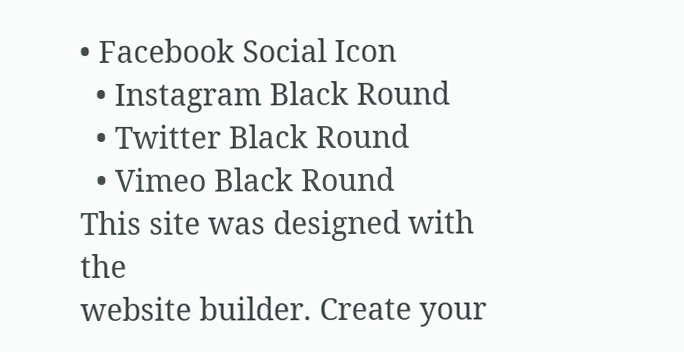• Facebook Social Icon
  • Instagram Black Round
  • Twitter Black Round
  • Vimeo Black Round
This site was designed with the
website builder. Create your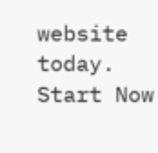website today.
Start Now